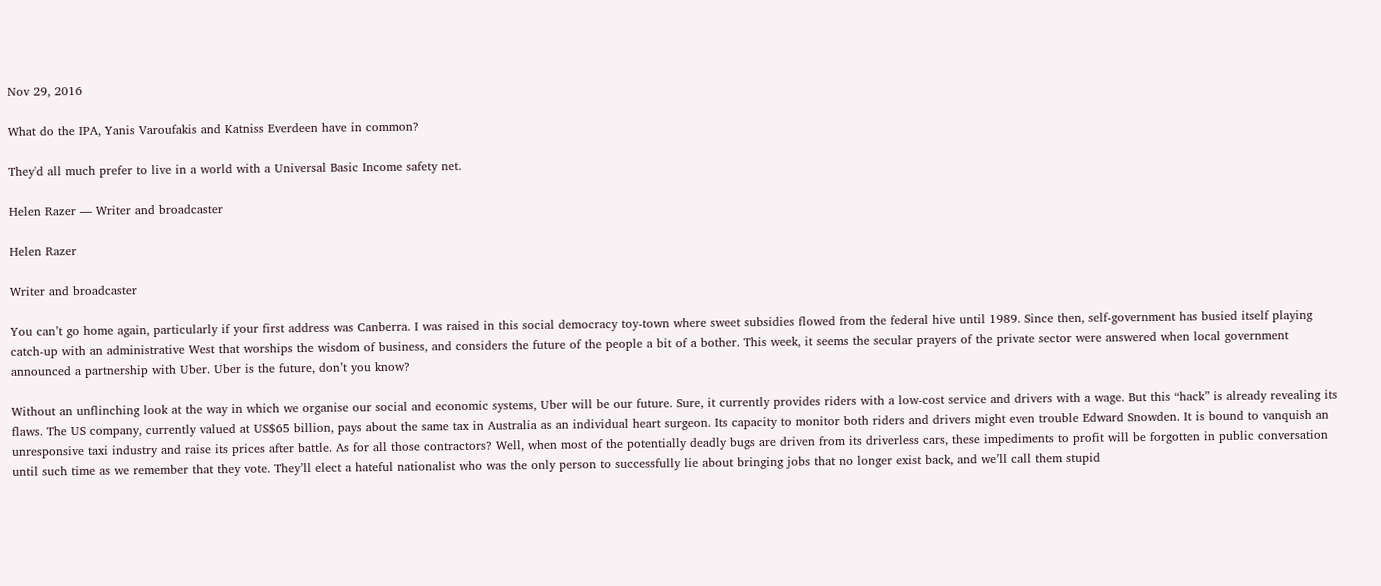Nov 29, 2016

What do the IPA, Yanis Varoufakis and Katniss Everdeen have in common?

They'd all much prefer to live in a world with a Universal Basic Income safety net.

Helen Razer — Writer and broadcaster

Helen Razer

Writer and broadcaster

You can’t go home again, particularly if your first address was Canberra. I was raised in this social democracy toy-town where sweet subsidies flowed from the federal hive until 1989. Since then, self-government has busied itself playing catch-up with an administrative West that worships the wisdom of business, and considers the future of the people a bit of a bother. This week, it seems the secular prayers of the private sector were answered when local government announced a partnership with Uber. Uber is the future, don’t you know?

Without an unflinching look at the way in which we organise our social and economic systems, Uber will be our future. Sure, it currently provides riders with a low-cost service and drivers with a wage. But this “hack” is already revealing its flaws. The US company, currently valued at US$65 billion, pays about the same tax in Australia as an individual heart surgeon. Its capacity to monitor both riders and drivers might even trouble Edward Snowden. It is bound to vanquish an unresponsive taxi industry and raise its prices after battle. As for all those contractors? Well, when most of the potentially deadly bugs are driven from its driverless cars, these impediments to profit will be forgotten in public conversation until such time as we remember that they vote. They’ll elect a hateful nationalist who was the only person to successfully lie about bringing jobs that no longer exist back, and we’ll call them stupid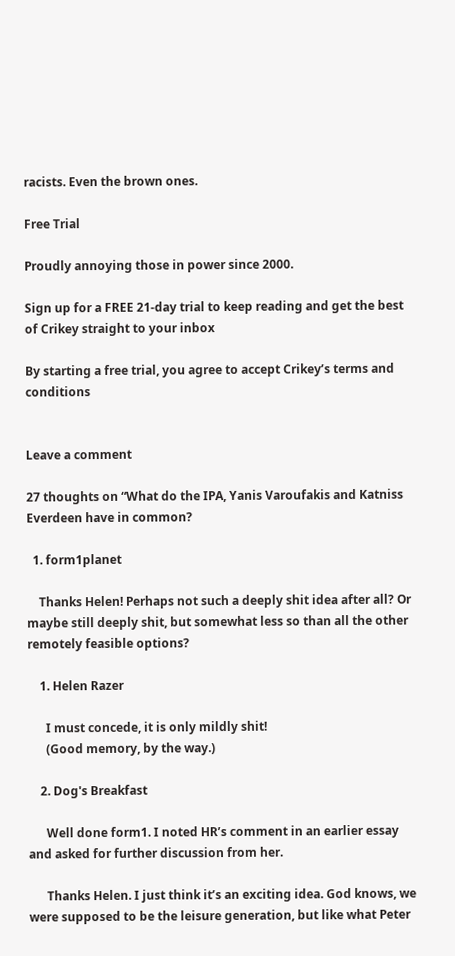racists. Even the brown ones.

Free Trial

Proudly annoying those in power since 2000.

Sign up for a FREE 21-day trial to keep reading and get the best of Crikey straight to your inbox

By starting a free trial, you agree to accept Crikey’s terms and conditions


Leave a comment

27 thoughts on “What do the IPA, Yanis Varoufakis and Katniss Everdeen have in common?

  1. form1planet

    Thanks Helen! Perhaps not such a deeply shit idea after all? Or maybe still deeply shit, but somewhat less so than all the other remotely feasible options?

    1. Helen Razer

      I must concede, it is only mildly shit!
      (Good memory, by the way.)

    2. Dog's Breakfast

      Well done form1. I noted HR’s comment in an earlier essay and asked for further discussion from her.

      Thanks Helen. I just think it’s an exciting idea. God knows, we were supposed to be the leisure generation, but like what Peter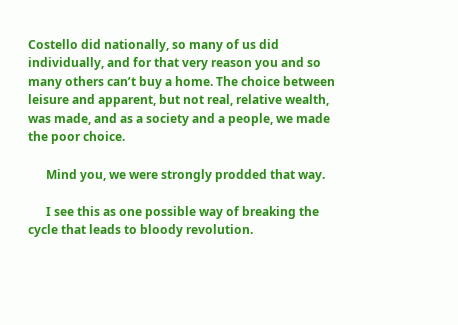Costello did nationally, so many of us did individually, and for that very reason you and so many others can’t buy a home. The choice between leisure and apparent, but not real, relative wealth, was made, and as a society and a people, we made the poor choice.

      Mind you, we were strongly prodded that way.

      I see this as one possible way of breaking the cycle that leads to bloody revolution.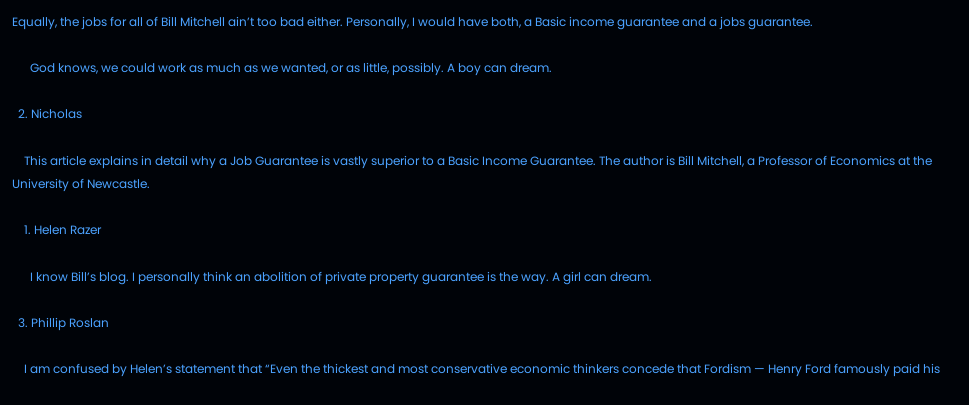Equally, the jobs for all of Bill Mitchell ain’t too bad either. Personally, I would have both, a Basic income guarantee and a jobs guarantee.

      God knows, we could work as much as we wanted, or as little, possibly. A boy can dream.

  2. Nicholas

    This article explains in detail why a Job Guarantee is vastly superior to a Basic Income Guarantee. The author is Bill Mitchell, a Professor of Economics at the University of Newcastle.

    1. Helen Razer

      I know Bill’s blog. I personally think an abolition of private property guarantee is the way. A girl can dream.

  3. Phillip Roslan

    I am confused by Helen’s statement that “Even the thickest and most conservative economic thinkers concede that Fordism — Henry Ford famously paid his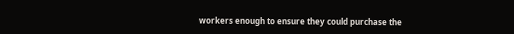workers enough to ensure they could purchase the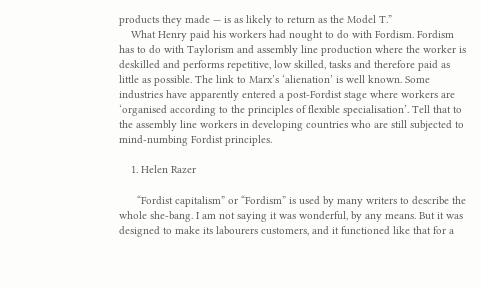products they made — is as likely to return as the Model T.”
    What Henry paid his workers had nought to do with Fordism. Fordism has to do with Taylorism and assembly line production where the worker is deskilled and performs repetitive, low skilled, tasks and therefore paid as little as possible. The link to Marx’s ‘alienation’ is well known. Some industries have apparently entered a post-Fordist stage where workers are ‘organised according to the principles of flexible specialisation’. Tell that to the assembly line workers in developing countries who are still subjected to mind-numbing Fordist principles.

    1. Helen Razer

      “Fordist capitalism” or “Fordism” is used by many writers to describe the whole she-bang. I am not saying it was wonderful, by any means. But it was designed to make its labourers customers, and it functioned like that for a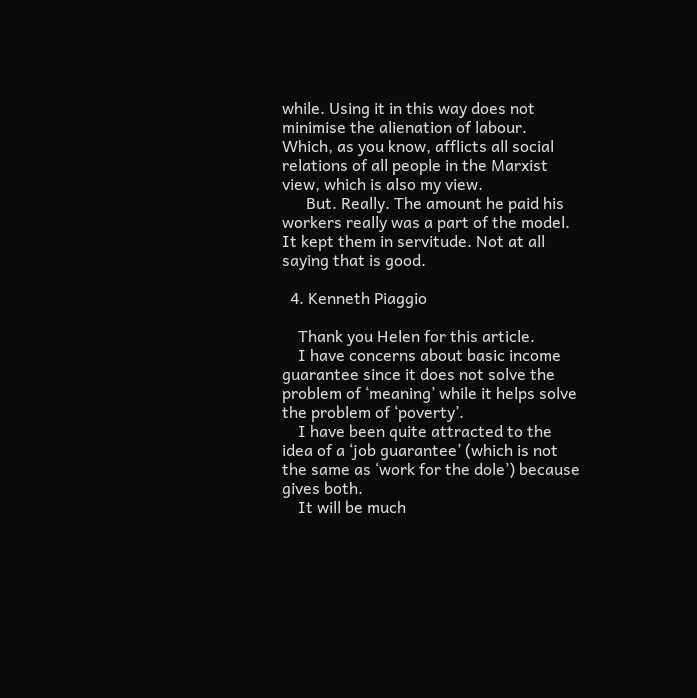while. Using it in this way does not minimise the alienation of labour. Which, as you know, afflicts all social relations of all people in the Marxist view, which is also my view.
      But. Really. The amount he paid his workers really was a part of the model. It kept them in servitude. Not at all saying that is good.

  4. Kenneth Piaggio

    Thank you Helen for this article.
    I have concerns about basic income guarantee since it does not solve the problem of ‘meaning’ while it helps solve the problem of ‘poverty’.
    I have been quite attracted to the idea of a ‘job guarantee’ (which is not the same as ‘work for the dole’) because gives both.
    It will be much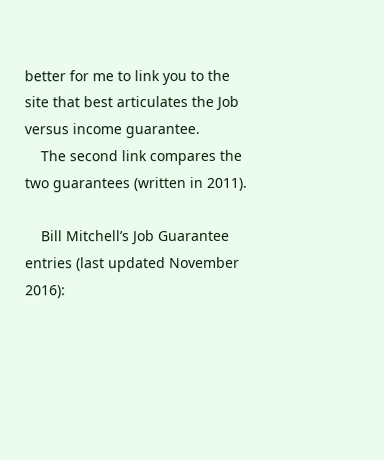better for me to link you to the site that best articulates the Job versus income guarantee.
    The second link compares the two guarantees (written in 2011).

    Bill Mitchell’s Job Guarantee entries (last updated November 2016):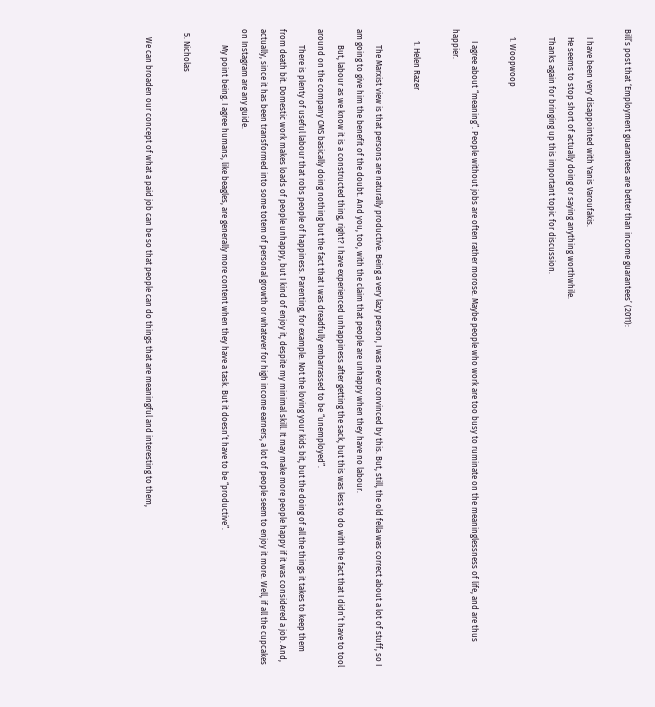Bill’s post that ‘Employment guarantees are better than income guarantees’ (2011):

    I have been very disappointed with Yanis Varoufakis.
    He seems to stop short of actually doing or saying anything worthwhile.
    Thanks again for bringing up this important topic for discussion.

    1. Woopwoop

      I agree about “meaning”. People without jobs are often rather morose. Maybe people who work are too busy to ruminate on the meaninglessness of life, and are thus happier.

      1. Helen Razer

        The Marxist view is that persons are naturally productive. Being a very lazy person, I was never convinced by this. But, still, the old fella was correct about a lot of stuff, so I am going to give him the benefit of the doubt. And you, too, with the claim that people are unhappy when they have no labour.
        But, labour as we know it is a constructed thing, right? I have experienced unhappiness after getting the sack, but this was less to do with the fact that I didn’t have to tool around on the company CMS basically doing nothing but the fact that I was dreadfully embarrassed to be “unemployed”.
        There is plenty of useful labour that robs people of happiness. Parenting, for example. Not the loving your kids bit, but the doing of all the things it takes to keep them from death bit. Domestic work makes loads of people unhappy, but I kind of enjoy it, despite my minimal skill. It may make more people happy if it was considered a job. And, actually, since it has been transformed into some totem of personal growth or whatever for high income earners, a lot of people seem to enjoy it more. Well, if all the cupcakes on Instagram are any guide.
        My point being. I agree humans, like beagles, are generally more content when they have a task. But it doesn’t have to be “productive”.

  5. Nicholas

    We can broaden our concept of what a paid job can be so that people can do things that are meaningful and interesting to them,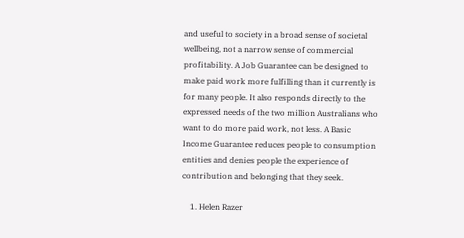and useful to society in a broad sense of societal wellbeing, not a narrow sense of commercial profitability. A Job Guarantee can be designed to make paid work more fulfilling than it currently is for many people. It also responds directly to the expressed needs of the two million Australians who want to do more paid work, not less. A Basic Income Guarantee reduces people to consumption entities and denies people the experience of contribution and belonging that they seek.

    1. Helen Razer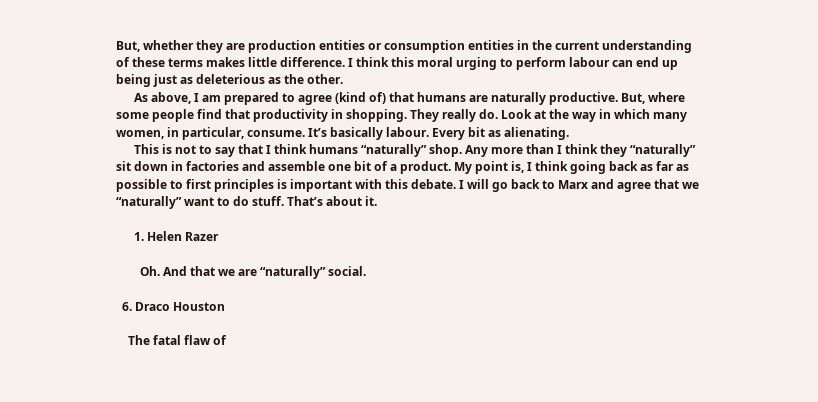But, whether they are production entities or consumption entities in the current understanding of these terms makes little difference. I think this moral urging to perform labour can end up being just as deleterious as the other.
      As above, I am prepared to agree (kind of) that humans are naturally productive. But, where some people find that productivity in shopping. They really do. Look at the way in which many women, in particular, consume. It’s basically labour. Every bit as alienating.
      This is not to say that I think humans “naturally” shop. Any more than I think they “naturally” sit down in factories and assemble one bit of a product. My point is, I think going back as far as possible to first principles is important with this debate. I will go back to Marx and agree that we “naturally” want to do stuff. That’s about it.

      1. Helen Razer

        Oh. And that we are “naturally” social.

  6. Draco Houston

    The fatal flaw of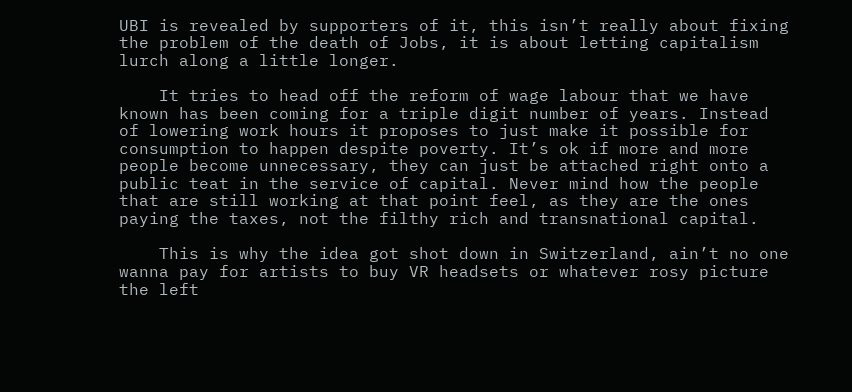UBI is revealed by supporters of it, this isn’t really about fixing the problem of the death of Jobs, it is about letting capitalism lurch along a little longer.

    It tries to head off the reform of wage labour that we have known has been coming for a triple digit number of years. Instead of lowering work hours it proposes to just make it possible for consumption to happen despite poverty. It’s ok if more and more people become unnecessary, they can just be attached right onto a public teat in the service of capital. Never mind how the people that are still working at that point feel, as they are the ones paying the taxes, not the filthy rich and transnational capital.

    This is why the idea got shot down in Switzerland, ain’t no one wanna pay for artists to buy VR headsets or whatever rosy picture the left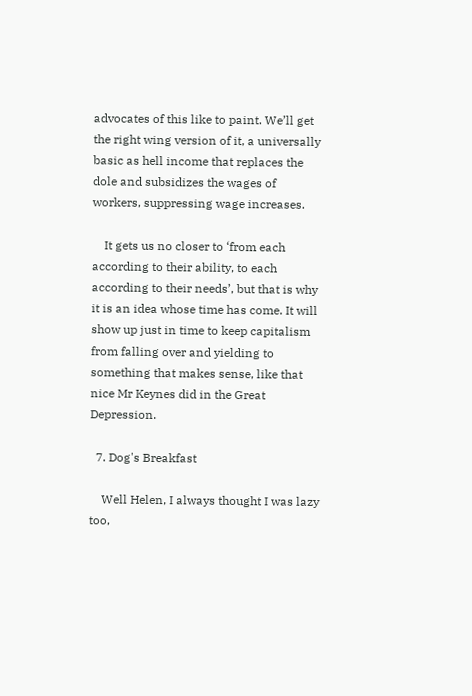advocates of this like to paint. We’ll get the right wing version of it, a universally basic as hell income that replaces the dole and subsidizes the wages of workers, suppressing wage increases.

    It gets us no closer to ‘from each according to their ability, to each according to their needs’, but that is why it is an idea whose time has come. It will show up just in time to keep capitalism from falling over and yielding to something that makes sense, like that nice Mr Keynes did in the Great Depression.

  7. Dog's Breakfast

    Well Helen, I always thought I was lazy too,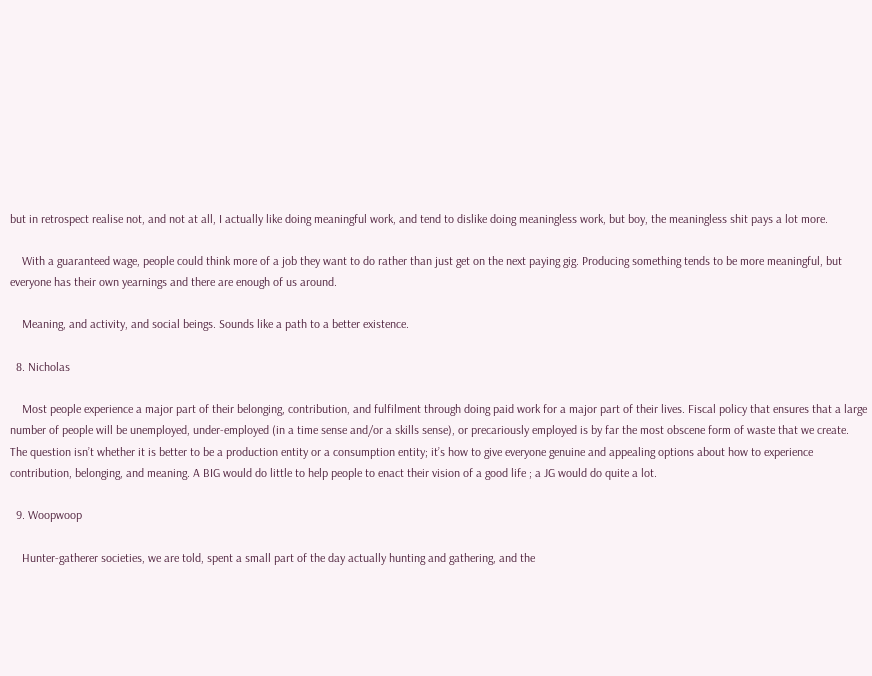but in retrospect realise not, and not at all, I actually like doing meaningful work, and tend to dislike doing meaningless work, but boy, the meaningless shit pays a lot more.

    With a guaranteed wage, people could think more of a job they want to do rather than just get on the next paying gig. Producing something tends to be more meaningful, but everyone has their own yearnings and there are enough of us around.

    Meaning, and activity, and social beings. Sounds like a path to a better existence.

  8. Nicholas

    Most people experience a major part of their belonging, contribution, and fulfilment through doing paid work for a major part of their lives. Fiscal policy that ensures that a large number of people will be unemployed, under-employed (in a time sense and/or a skills sense), or precariously employed is by far the most obscene form of waste that we create. The question isn’t whether it is better to be a production entity or a consumption entity; it’s how to give everyone genuine and appealing options about how to experience contribution, belonging, and meaning. A BIG would do little to help people to enact their vision of a good life ; a JG would do quite a lot.

  9. Woopwoop

    Hunter-gatherer societies, we are told, spent a small part of the day actually hunting and gathering, and the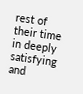rest of their time in deeply satisfying and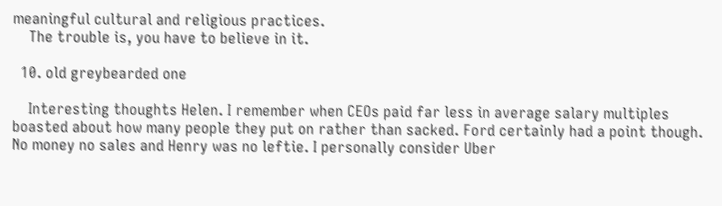meaningful cultural and religious practices.
    The trouble is, you have to believe in it.

  10. old greybearded one

    Interesting thoughts Helen. I remember when CEOs paid far less in average salary multiples boasted about how many people they put on rather than sacked. Ford certainly had a point though. No money no sales and Henry was no leftie. I personally consider Uber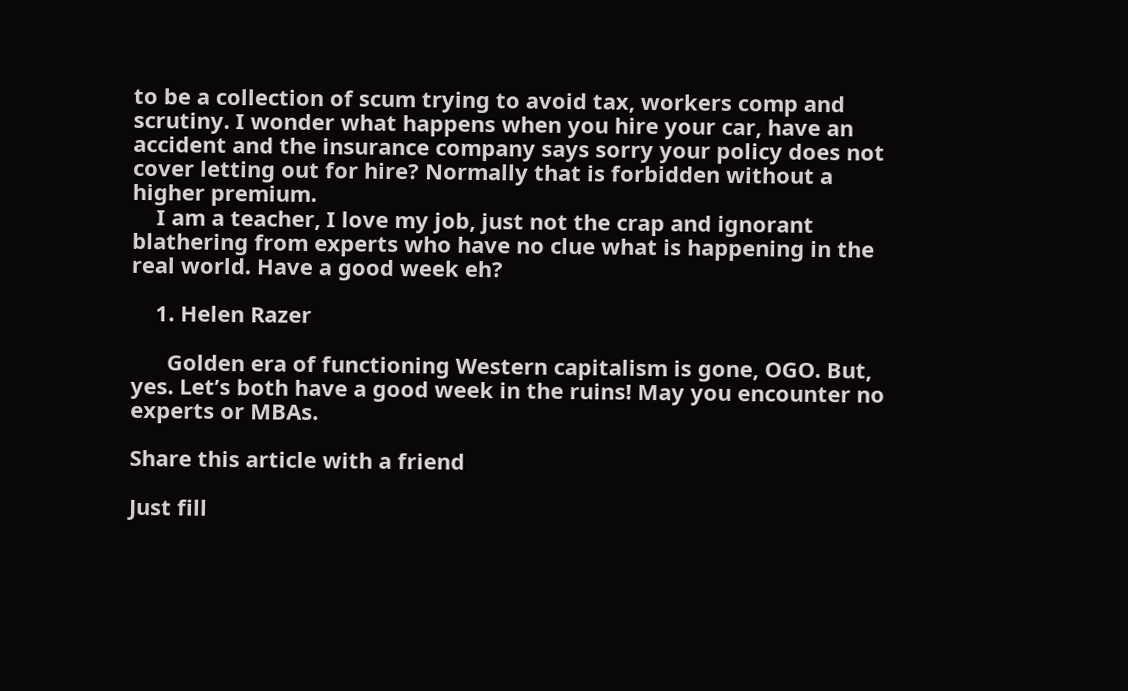to be a collection of scum trying to avoid tax, workers comp and scrutiny. I wonder what happens when you hire your car, have an accident and the insurance company says sorry your policy does not cover letting out for hire? Normally that is forbidden without a higher premium.
    I am a teacher, I love my job, just not the crap and ignorant blathering from experts who have no clue what is happening in the real world. Have a good week eh?

    1. Helen Razer

      Golden era of functioning Western capitalism is gone, OGO. But, yes. Let’s both have a good week in the ruins! May you encounter no experts or MBAs.

Share this article with a friend

Just fill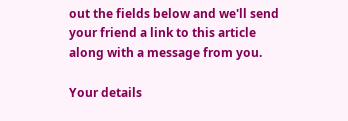out the fields below and we'll send your friend a link to this article along with a message from you.

Your details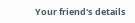Your friend's details